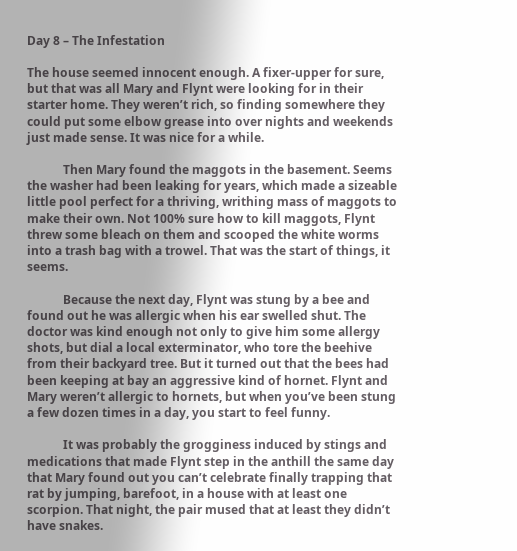Day 8 – The Infestation

The house seemed innocent enough. A fixer-upper for sure, but that was all Mary and Flynt were looking for in their starter home. They weren’t rich, so finding somewhere they could put some elbow grease into over nights and weekends just made sense. It was nice for a while.

            Then Mary found the maggots in the basement. Seems the washer had been leaking for years, which made a sizeable little pool perfect for a thriving, writhing mass of maggots to make their own. Not 100% sure how to kill maggots, Flynt threw some bleach on them and scooped the white worms into a trash bag with a trowel. That was the start of things, it seems.

            Because the next day, Flynt was stung by a bee and found out he was allergic when his ear swelled shut. The doctor was kind enough not only to give him some allergy shots, but dial a local exterminator, who tore the beehive from their backyard tree. But it turned out that the bees had been keeping at bay an aggressive kind of hornet. Flynt and Mary weren’t allergic to hornets, but when you’ve been stung a few dozen times in a day, you start to feel funny.

            It was probably the grogginess induced by stings and medications that made Flynt step in the anthill the same day that Mary found out you can’t celebrate finally trapping that rat by jumping, barefoot, in a house with at least one scorpion. That night, the pair mused that at least they didn’t have snakes.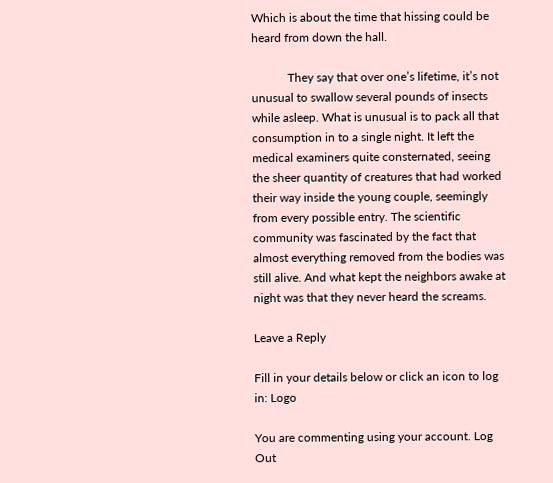Which is about the time that hissing could be heard from down the hall.

            They say that over one’s lifetime, it’s not unusual to swallow several pounds of insects while asleep. What is unusual is to pack all that consumption in to a single night. It left the medical examiners quite consternated, seeing the sheer quantity of creatures that had worked their way inside the young couple, seemingly from every possible entry. The scientific community was fascinated by the fact that almost everything removed from the bodies was still alive. And what kept the neighbors awake at night was that they never heard the screams.

Leave a Reply

Fill in your details below or click an icon to log in: Logo

You are commenting using your account. Log Out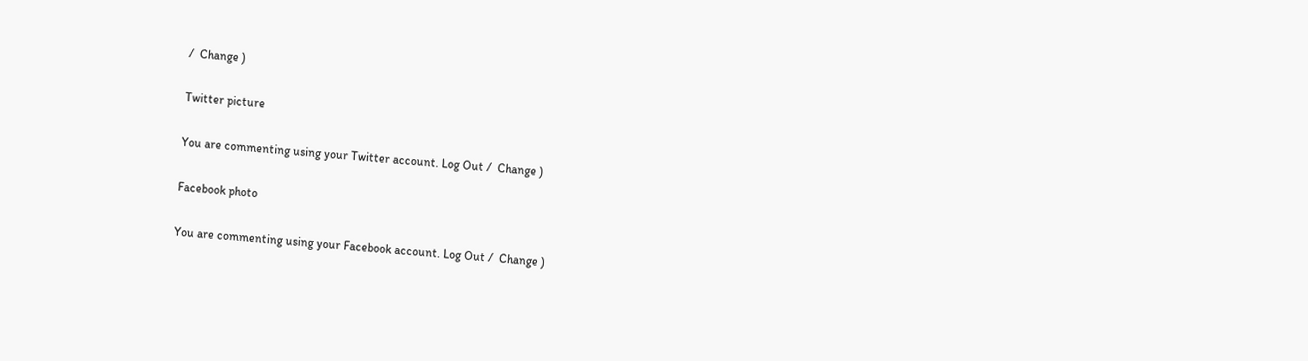/  Change )

Twitter picture

You are commenting using your Twitter account. Log Out /  Change )

Facebook photo

You are commenting using your Facebook account. Log Out /  Change )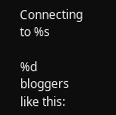Connecting to %s

%d bloggers like this: